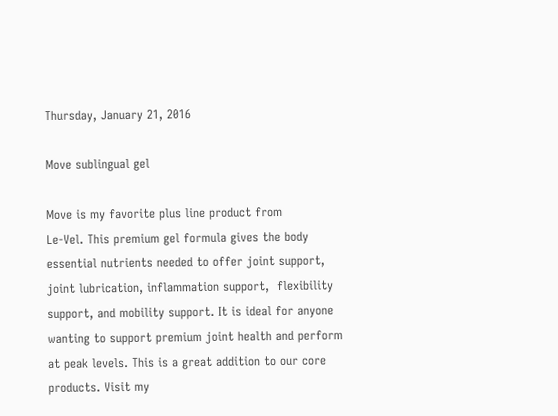Thursday, January 21, 2016

Move sublingual gel

Move is my favorite plus line product from
Le-Vel. This premium gel formula gives the body essential nutrients needed to offer joint support, joint lubrication, inflammation support,  flexibility support, and mobility support. It is ideal for anyone wanting to support premium joint health and perform at peak levels. This is a great addition to our core products. Visit my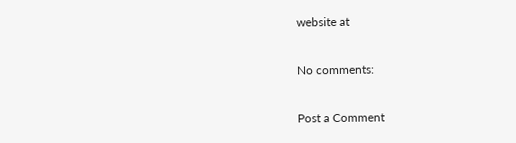website at

No comments:

Post a Comment